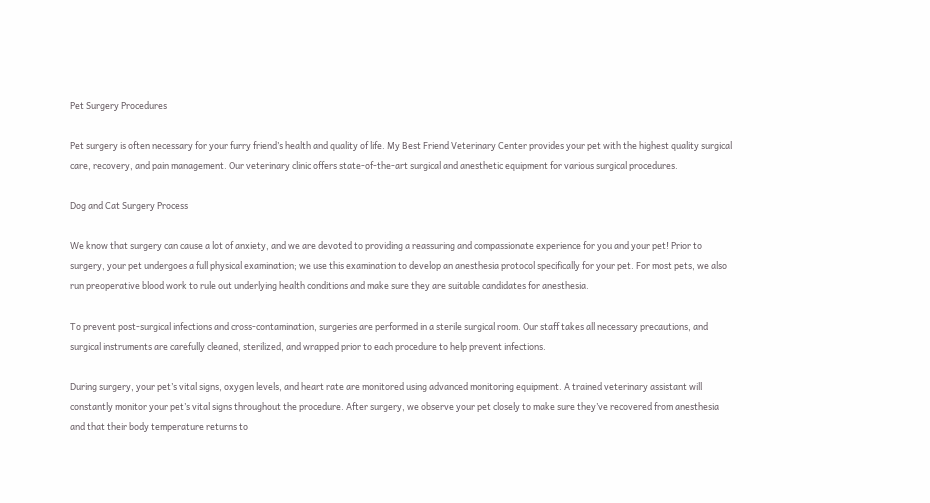Pet Surgery Procedures

Pet surgery is often necessary for your furry friend’s health and quality of life. My Best Friend Veterinary Center provides your pet with the highest quality surgical care, recovery, and pain management. Our veterinary clinic offers state-of-the-art surgical and anesthetic equipment for various surgical procedures.

Dog and Cat Surgery Process

We know that surgery can cause a lot of anxiety, and we are devoted to providing a reassuring and compassionate experience for you and your pet! Prior to surgery, your pet undergoes a full physical examination; we use this examination to develop an anesthesia protocol specifically for your pet. For most pets, we also run preoperative blood work to rule out underlying health conditions and make sure they are suitable candidates for anesthesia.

To prevent post-surgical infections and cross-contamination, surgeries are performed in a sterile surgical room. Our staff takes all necessary precautions, and surgical instruments are carefully cleaned, sterilized, and wrapped prior to each procedure to help prevent infections.

During surgery, your pet’s vital signs, oxygen levels, and heart rate are monitored using advanced monitoring equipment. A trained veterinary assistant will constantly monitor your pet’s vital signs throughout the procedure. After surgery, we observe your pet closely to make sure they’ve recovered from anesthesia and that their body temperature returns to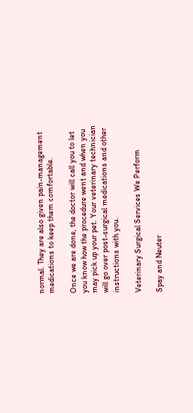normal. They are also given pain-management medications to keep them comfortable.

Once we are done, the doctor will call you to let you know how the procedure went and when you may pick up your pet. Your veterinary technician will go over post-surgical medications and other instructions with you.

Veterinary Surgical Services We Perform

Spay and Neuter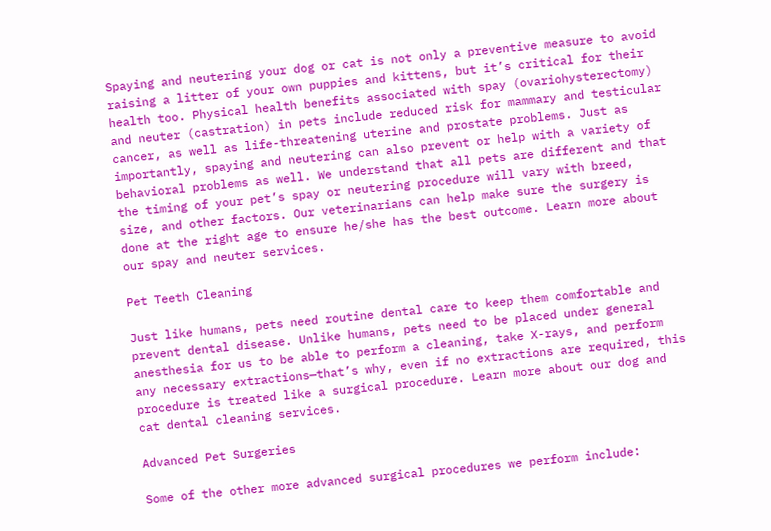Spaying and neutering your dog or cat is not only a preventive measure to avoid raising a litter of your own puppies and kittens, but it’s critical for their health too. Physical health benefits associated with spay (ovariohysterectomy) and neuter (castration) in pets include reduced risk for mammary and testicular cancer, as well as life-threatening uterine and prostate problems. Just as importantly, spaying and neutering can also prevent or help with a variety of behavioral problems as well. We understand that all pets are different and that the timing of your pet’s spay or neutering procedure will vary with breed, size, and other factors. Our veterinarians can help make sure the surgery is done at the right age to ensure he/she has the best outcome. Learn more about our spay and neuter services.

Pet Teeth Cleaning

Just like humans, pets need routine dental care to keep them comfortable and prevent dental disease. Unlike humans, pets need to be placed under general anesthesia for us to be able to perform a cleaning, take X-rays, and perform any necessary extractions—that’s why, even if no extractions are required, this procedure is treated like a surgical procedure. Learn more about our dog and cat dental cleaning services.

Advanced Pet Surgeries

Some of the other more advanced surgical procedures we perform include: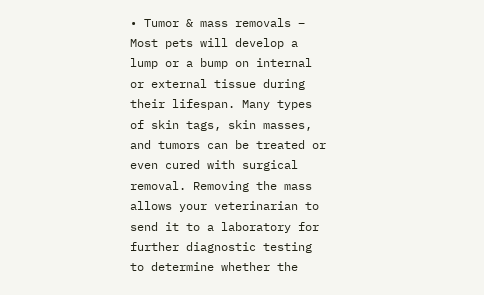• Tumor & mass removals – Most pets will develop a lump or a bump on internal or external tissue during their lifespan. Many types of skin tags, skin masses, and tumors can be treated or even cured with surgical removal. Removing the mass allows your veterinarian to send it to a laboratory for further diagnostic testing to determine whether the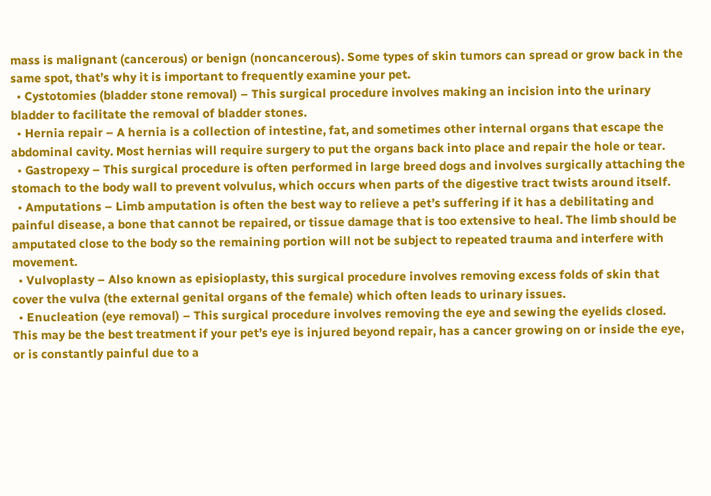mass is malignant (cancerous) or benign (noncancerous). Some types of skin tumors can spread or grow back in the same spot, that’s why it is important to frequently examine your pet.
  • Cystotomies (bladder stone removal) – This surgical procedure involves making an incision into the urinary bladder to facilitate the removal of bladder stones.
  • Hernia repair – A hernia is a collection of intestine, fat, and sometimes other internal organs that escape the abdominal cavity. Most hernias will require surgery to put the organs back into place and repair the hole or tear.
  • Gastropexy – This surgical procedure is often performed in large breed dogs and involves surgically attaching the stomach to the body wall to prevent volvulus, which occurs when parts of the digestive tract twists around itself.
  • Amputations – Limb amputation is often the best way to relieve a pet’s suffering if it has a debilitating and painful disease, a bone that cannot be repaired, or tissue damage that is too extensive to heal. The limb should be amputated close to the body so the remaining portion will not be subject to repeated trauma and interfere with movement.
  • Vulvoplasty – Also known as episioplasty, this surgical procedure involves removing excess folds of skin that cover the vulva (the external genital organs of the female) which often leads to urinary issues.
  • Enucleation (eye removal) – This surgical procedure involves removing the eye and sewing the eyelids closed. This may be the best treatment if your pet’s eye is injured beyond repair, has a cancer growing on or inside the eye, or is constantly painful due to a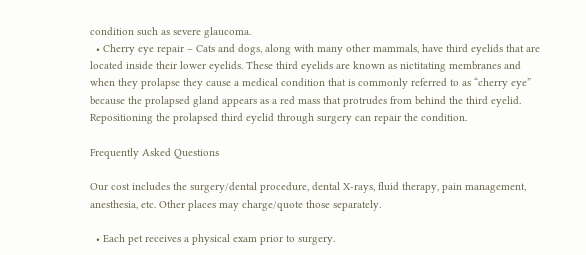condition such as severe glaucoma.
  • Cherry eye repair – Cats and dogs, along with many other mammals, have third eyelids that are located inside their lower eyelids. These third eyelids are known as nictitating membranes and when they prolapse they cause a medical condition that is commonly referred to as “cherry eye” because the prolapsed gland appears as a red mass that protrudes from behind the third eyelid. Repositioning the prolapsed third eyelid through surgery can repair the condition.

Frequently Asked Questions

Our cost includes the surgery/dental procedure, dental X-rays, fluid therapy, pain management, anesthesia, etc. Other places may charge/quote those separately.

  • Each pet receives a physical exam prior to surgery.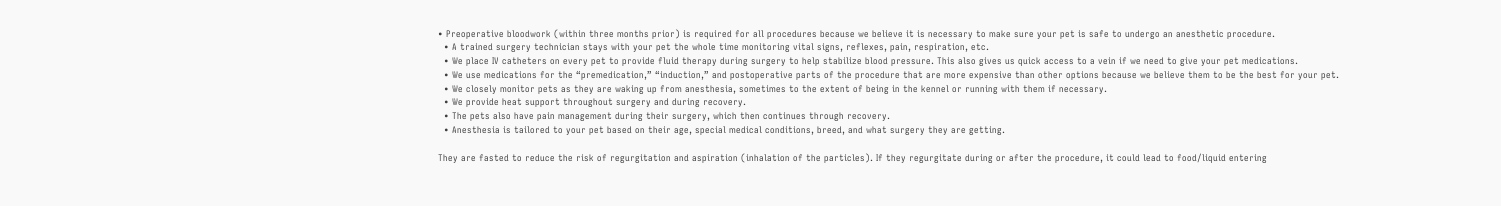• Preoperative bloodwork (within three months prior) is required for all procedures because we believe it is necessary to make sure your pet is safe to undergo an anesthetic procedure.
  • A trained surgery technician stays with your pet the whole time monitoring vital signs, reflexes, pain, respiration, etc.
  • We place IV catheters on every pet to provide fluid therapy during surgery to help stabilize blood pressure. This also gives us quick access to a vein if we need to give your pet medications.
  • We use medications for the “premedication,” “induction,” and postoperative parts of the procedure that are more expensive than other options because we believe them to be the best for your pet.
  • We closely monitor pets as they are waking up from anesthesia, sometimes to the extent of being in the kennel or running with them if necessary.
  • We provide heat support throughout surgery and during recovery.
  • The pets also have pain management during their surgery, which then continues through recovery.
  • Anesthesia is tailored to your pet based on their age, special medical conditions, breed, and what surgery they are getting.

They are fasted to reduce the risk of regurgitation and aspiration (inhalation of the particles). If they regurgitate during or after the procedure, it could lead to food/liquid entering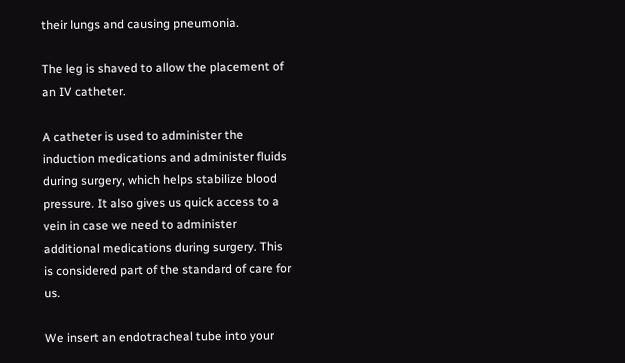their lungs and causing pneumonia.

The leg is shaved to allow the placement of an IV catheter.

A catheter is used to administer the induction medications and administer fluids during surgery, which helps stabilize blood pressure. It also gives us quick access to a vein in case we need to administer additional medications during surgery. This is considered part of the standard of care for us.

We insert an endotracheal tube into your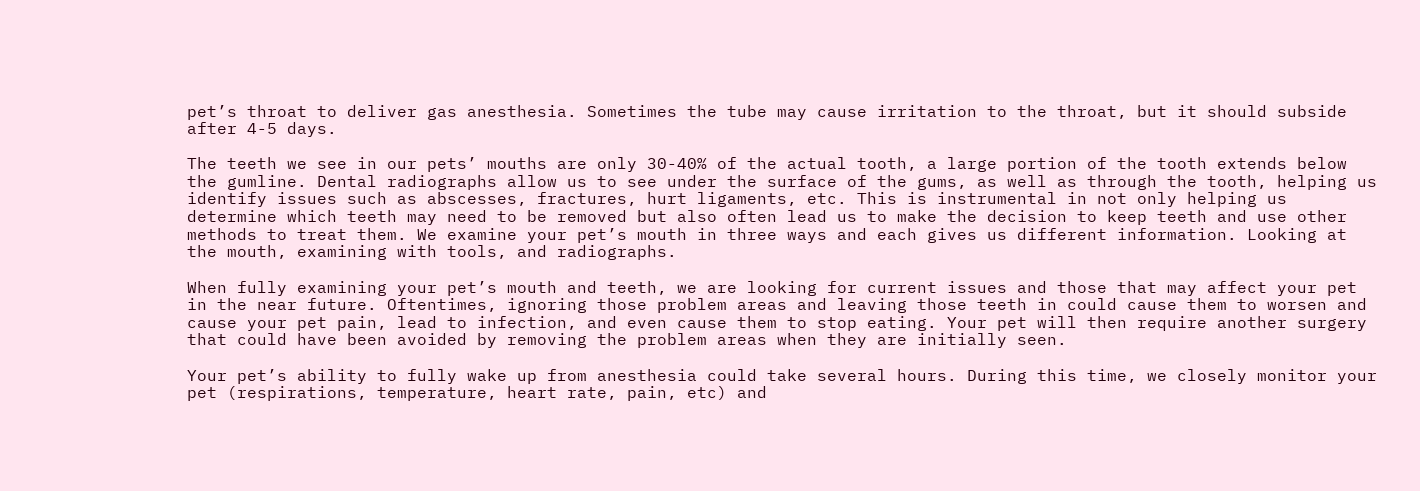pet’s throat to deliver gas anesthesia. Sometimes the tube may cause irritation to the throat, but it should subside after 4-5 days.

The teeth we see in our pets’ mouths are only 30-40% of the actual tooth, a large portion of the tooth extends below the gumline. Dental radiographs allow us to see under the surface of the gums, as well as through the tooth, helping us identify issues such as abscesses, fractures, hurt ligaments, etc. This is instrumental in not only helping us determine which teeth may need to be removed but also often lead us to make the decision to keep teeth and use other methods to treat them. We examine your pet’s mouth in three ways and each gives us different information. Looking at the mouth, examining with tools, and radiographs.

When fully examining your pet’s mouth and teeth, we are looking for current issues and those that may affect your pet in the near future. Oftentimes, ignoring those problem areas and leaving those teeth in could cause them to worsen and cause your pet pain, lead to infection, and even cause them to stop eating. Your pet will then require another surgery that could have been avoided by removing the problem areas when they are initially seen.

Your pet’s ability to fully wake up from anesthesia could take several hours. During this time, we closely monitor your pet (respirations, temperature, heart rate, pain, etc) and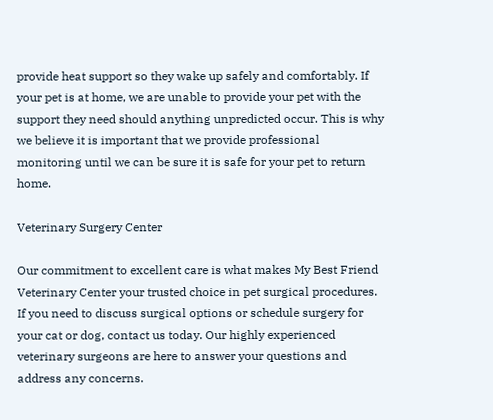provide heat support so they wake up safely and comfortably. If your pet is at home, we are unable to provide your pet with the support they need should anything unpredicted occur. This is why we believe it is important that we provide professional monitoring until we can be sure it is safe for your pet to return home.

Veterinary Surgery Center

Our commitment to excellent care is what makes My Best Friend Veterinary Center your trusted choice in pet surgical procedures. If you need to discuss surgical options or schedule surgery for your cat or dog, contact us today. Our highly experienced veterinary surgeons are here to answer your questions and address any concerns.